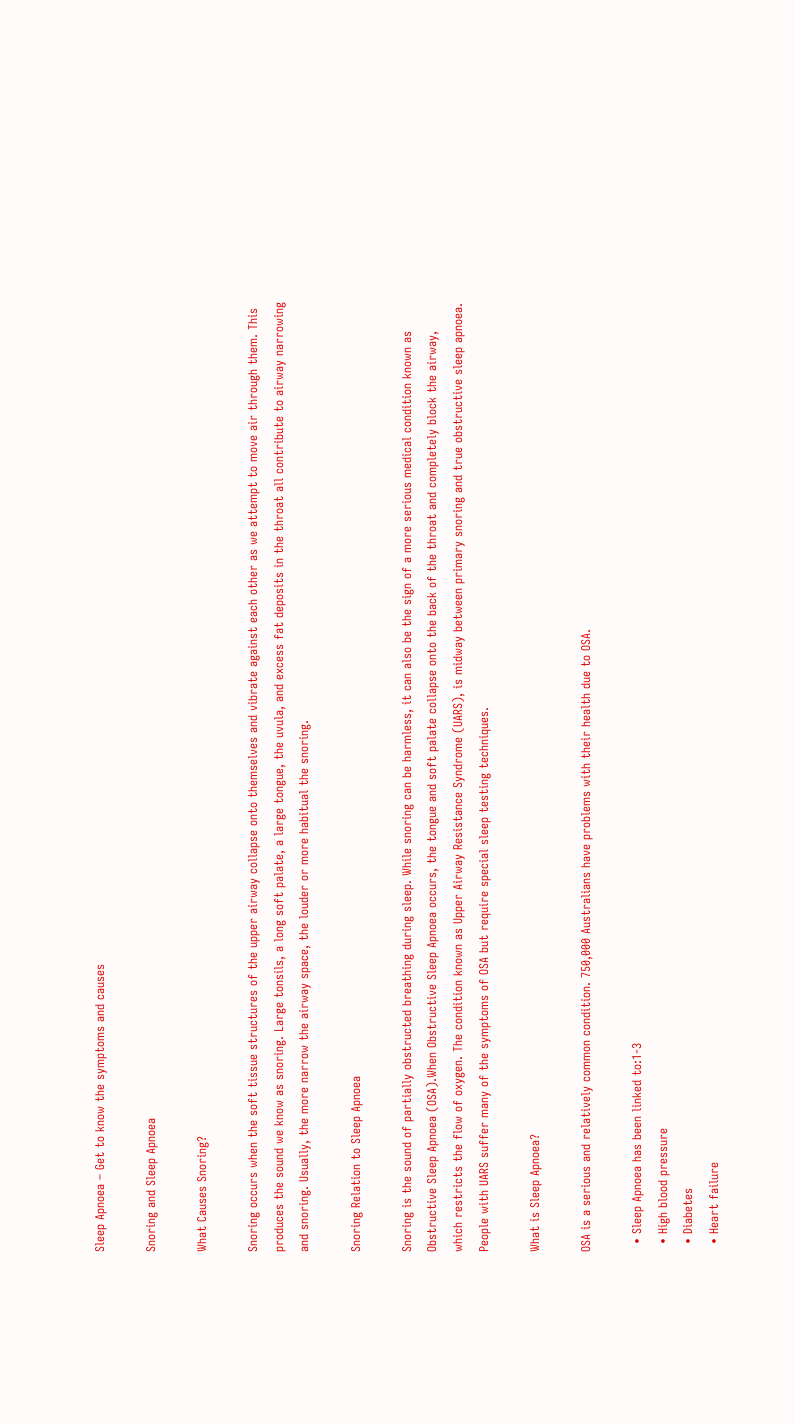Sleep Apnoea – Get to know the symptoms and causes

Snoring and Sleep Apnoea

What Causes Snoring?

Snoring occurs when the soft tissue structures of the upper airway collapse onto themselves and vibrate against each other as we attempt to move air through them. This produces the sound we know as snoring. Large tonsils, a long soft palate, a large tongue, the uvula, and excess fat deposits in the throat all contribute to airway narrowing and snoring. Usually, the more narrow the airway space, the louder or more habitual the snoring.

Snoring Relation to Sleep Apnoea

Snoring is the sound of partially obstructed breathing during sleep. While snoring can be harmless, it can also be the sign of a more serious medical condition known as Obstructive Sleep Apnoea (OSA).When Obstructive Sleep Apnoea occurs, the tongue and soft palate collapse onto the back of the throat and completely block the airway, which restricts the flow of oxygen. The condition known as Upper Airway Resistance Syndrome (UARS), is midway between primary snoring and true obstructive sleep apnoea. People with UARS suffer many of the symptoms of OSA but require special sleep testing techniques.

What is Sleep Apnoea?

OSA is a serious and relatively common condition. 750,000 Australians have problems with their health due to OSA.

  • Sleep Apnoea has been linked to:1-3
  • High blood pressure
  • Diabetes
  • Heart failure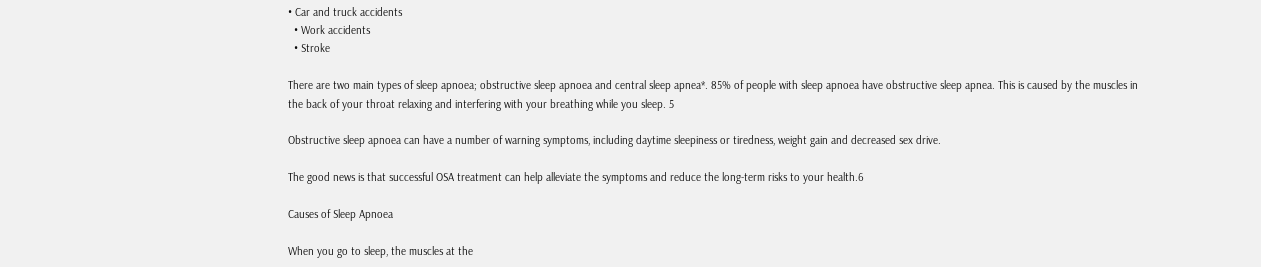• Car and truck accidents
  • Work accidents
  • Stroke

There are two main types of sleep apnoea; obstructive sleep apnoea and central sleep apnea*. 85% of people with sleep apnoea have obstructive sleep apnea. This is caused by the muscles in the back of your throat relaxing and interfering with your breathing while you sleep. 5

Obstructive sleep apnoea can have a number of warning symptoms, including daytime sleepiness or tiredness, weight gain and decreased sex drive.

The good news is that successful OSA treatment can help alleviate the symptoms and reduce the long-term risks to your health.6

Causes of Sleep Apnoea

When you go to sleep, the muscles at the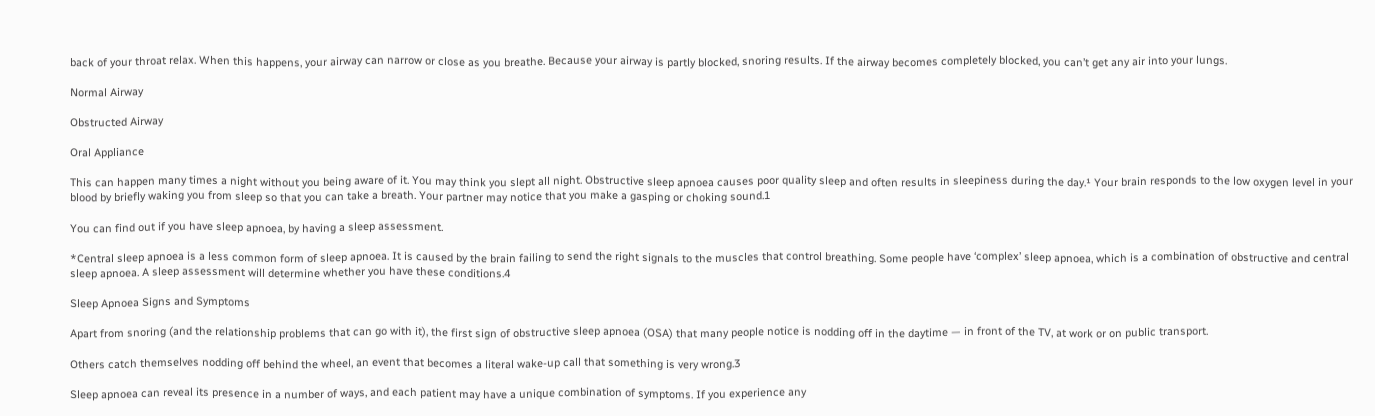back of your throat relax. When this happens, your airway can narrow or close as you breathe. Because your airway is partly blocked, snoring results. If the airway becomes completely blocked, you can’t get any air into your lungs.

Normal Airway

Obstructed Airway

Oral Appliance

This can happen many times a night without you being aware of it. You may think you slept all night. Obstructive sleep apnoea causes poor quality sleep and often results in sleepiness during the day.¹ Your brain responds to the low oxygen level in your blood by briefly waking you from sleep so that you can take a breath. Your partner may notice that you make a gasping or choking sound.1

You can find out if you have sleep apnoea, by having a sleep assessment.

*Central sleep apnoea is a less common form of sleep apnoea. It is caused by the brain failing to send the right signals to the muscles that control breathing. Some people have ‘complex’ sleep apnoea, which is a combination of obstructive and central sleep apnoea. A sleep assessment will determine whether you have these conditions.4

Sleep Apnoea Signs and Symptoms

Apart from snoring (and the relationship problems that can go with it), the first sign of obstructive sleep apnoea (OSA) that many people notice is nodding off in the daytime — in front of the TV, at work or on public transport.

Others catch themselves nodding off behind the wheel, an event that becomes a literal wake-up call that something is very wrong.3

Sleep apnoea can reveal its presence in a number of ways, and each patient may have a unique combination of symptoms. If you experience any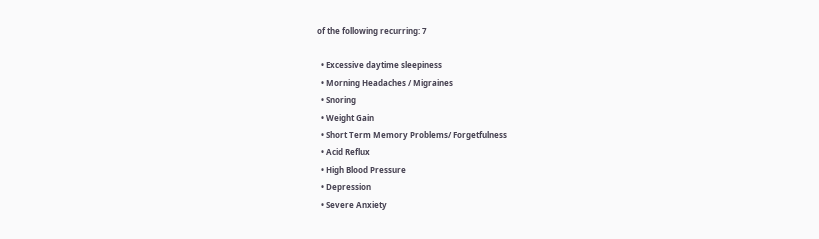of the following recurring: 7

  • Excessive daytime sleepiness
  • Morning Headaches / Migraines
  • Snoring
  • Weight Gain
  • Short Term Memory Problems/ Forgetfulness
  • Acid Reflux
  • High Blood Pressure
  • Depression
  • Severe Anxiety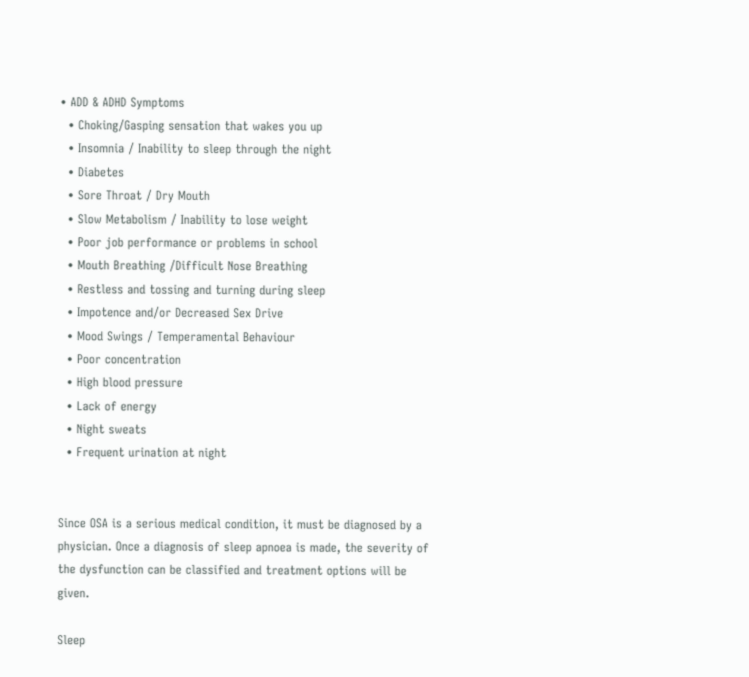• ADD & ADHD Symptoms
  • Choking/Gasping sensation that wakes you up
  • Insomnia / Inability to sleep through the night
  • Diabetes
  • Sore Throat / Dry Mouth
  • Slow Metabolism / Inability to lose weight
  • Poor job performance or problems in school
  • Mouth Breathing /Difficult Nose Breathing
  • Restless and tossing and turning during sleep
  • Impotence and/or Decreased Sex Drive
  • Mood Swings / Temperamental Behaviour
  • Poor concentration
  • High blood pressure
  • Lack of energy
  • Night sweats
  • Frequent urination at night


Since OSA is a serious medical condition, it must be diagnosed by a physician. Once a diagnosis of sleep apnoea is made, the severity of the dysfunction can be classified and treatment options will be given.

Sleep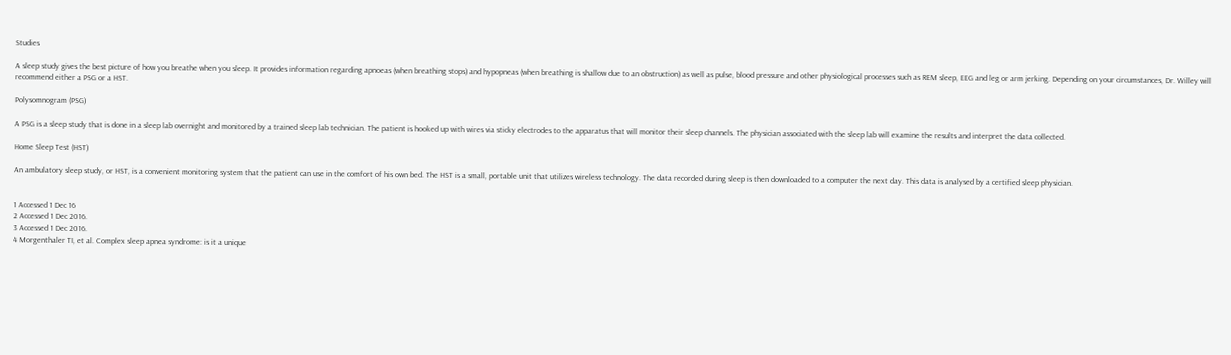Studies

A sleep study gives the best picture of how you breathe when you sleep. It provides information regarding apnoeas (when breathing stops) and hypopneas (when breathing is shallow due to an obstruction) as well as pulse, blood pressure and other physiological processes such as REM sleep, EEG and leg or arm jerking. Depending on your circumstances, Dr. Willey will recommend either a PSG or a HST.

Polysomnogram (PSG)

A PSG is a sleep study that is done in a sleep lab overnight and monitored by a trained sleep lab technician. The patient is hooked up with wires via sticky electrodes to the apparatus that will monitor their sleep channels. The physician associated with the sleep lab will examine the results and interpret the data collected.

Home Sleep Test (HST)

An ambulatory sleep study, or HST, is a convenient monitoring system that the patient can use in the comfort of his own bed. The HST is a small, portable unit that utilizes wireless technology. The data recorded during sleep is then downloaded to a computer the next day. This data is analysed by a certified sleep physician.


1 Accessed 1 Dec 16
2 Accessed 1 Dec 2016.
3 Accessed 1 Dec 2016.
4 Morgenthaler TI, et al. Complex sleep apnea syndrome: is it a unique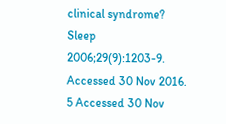clinical syndrome? Sleep 2006;29(9):1203-9. Accessed 30 Nov 2016.
5 Accessed 30 Nov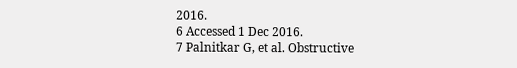2016.
6 Accessed 1 Dec 2016.
7 Palnitkar G, et al. Obstructive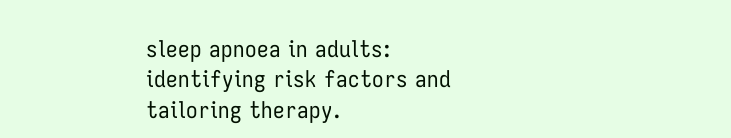sleep apnoea in adults: identifying risk factors and tailoring therapy.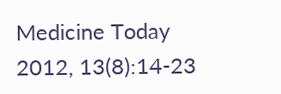Medicine Today 2012, 13(8):14-23